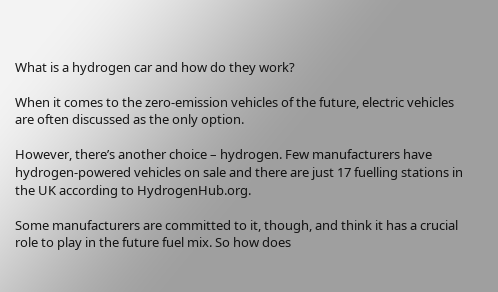What is a hydrogen car and how do they work?

When it comes to the zero-emission vehicles of the future, electric vehicles are often discussed as the only option.

However, there’s another choice – hydrogen. Few manufacturers have hydrogen-powered vehicles on sale and there are just 17 fuelling stations in the UK according to HydrogenHub.org.

Some manufacturers are committed to it, though, and think it has a crucial role to play in the future fuel mix. So how does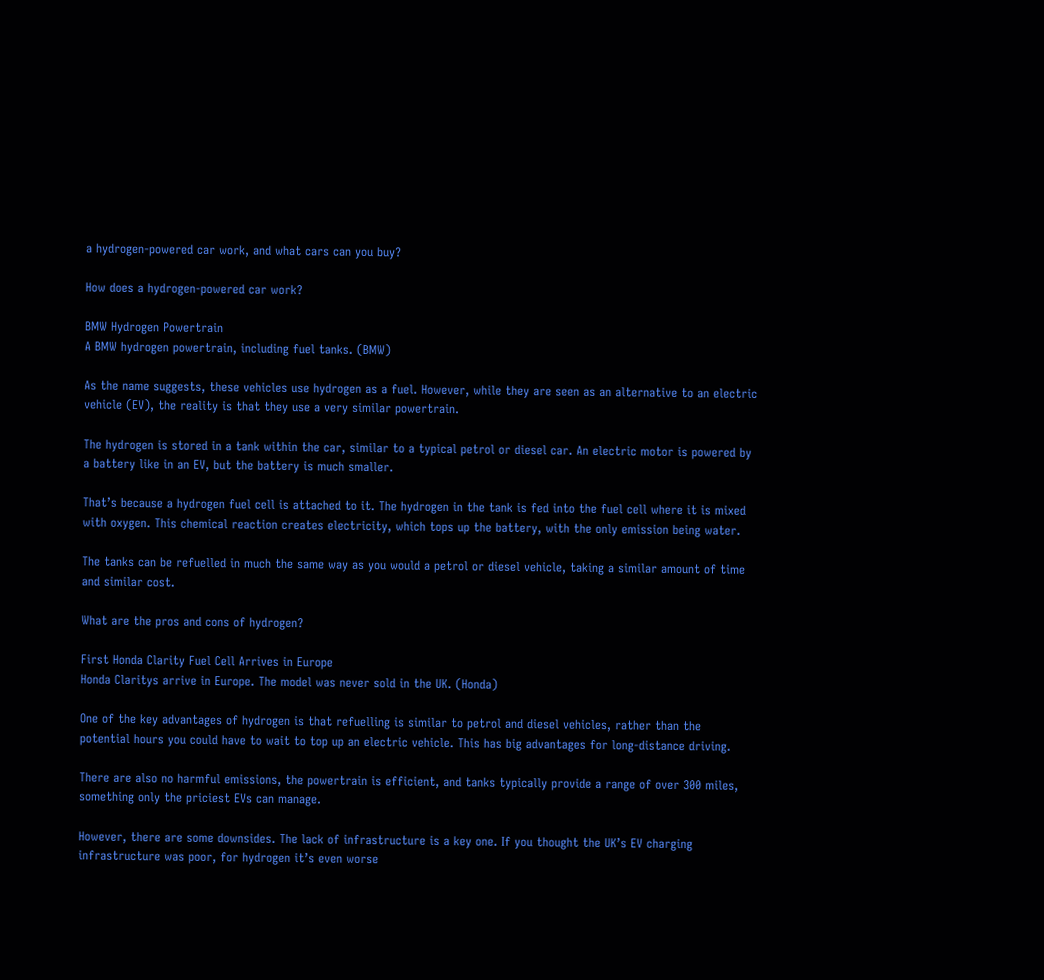a hydrogen-powered car work, and what cars can you buy?

How does a hydrogen-powered car work?

BMW Hydrogen Powertrain
A BMW hydrogen powertrain, including fuel tanks. (BMW)

As the name suggests, these vehicles use hydrogen as a fuel. However, while they are seen as an alternative to an electric vehicle (EV), the reality is that they use a very similar powertrain.

The hydrogen is stored in a tank within the car, similar to a typical petrol or diesel car. An electric motor is powered by a battery like in an EV, but the battery is much smaller.

That’s because a hydrogen fuel cell is attached to it. The hydrogen in the tank is fed into the fuel cell where it is mixed with oxygen. This chemical reaction creates electricity, which tops up the battery, with the only emission being water.

The tanks can be refuelled in much the same way as you would a petrol or diesel vehicle, taking a similar amount of time and similar cost.

What are the pros and cons of hydrogen?

First Honda Clarity Fuel Cell Arrives in Europe
Honda Claritys arrive in Europe. The model was never sold in the UK. (Honda)

One of the key advantages of hydrogen is that refuelling is similar to petrol and diesel vehicles, rather than the potential hours you could have to wait to top up an electric vehicle. This has big advantages for long-distance driving.

There are also no harmful emissions, the powertrain is efficient, and tanks typically provide a range of over 300 miles, something only the priciest EVs can manage.

However, there are some downsides. The lack of infrastructure is a key one. If you thought the UK’s EV charging infrastructure was poor, for hydrogen it’s even worse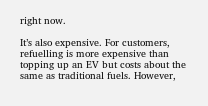right now.

It’s also expensive. For customers, refuelling is more expensive than topping up an EV but costs about the same as traditional fuels. However,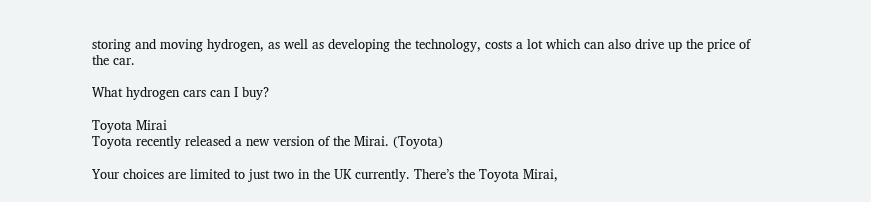storing and moving hydrogen, as well as developing the technology, costs a lot which can also drive up the price of the car.

What hydrogen cars can I buy?

Toyota Mirai
Toyota recently released a new version of the Mirai. (Toyota)

Your choices are limited to just two in the UK currently. There’s the Toyota Mirai,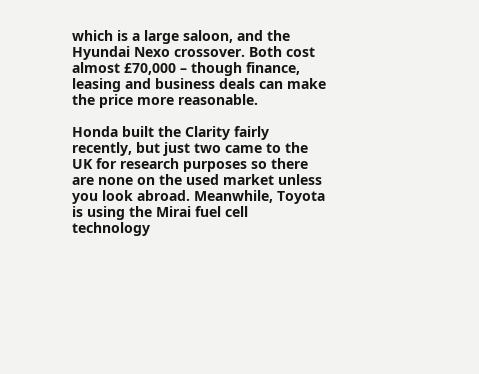which is a large saloon, and the Hyundai Nexo crossover. Both cost almost £70,000 – though finance, leasing and business deals can make the price more reasonable.

Honda built the Clarity fairly recently, but just two came to the UK for research purposes so there are none on the used market unless you look abroad. Meanwhile, Toyota is using the Mirai fuel cell technology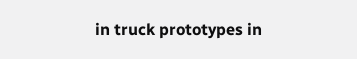in truck prototypes in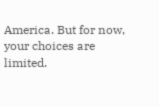America. But for now, your choices are limited.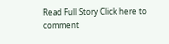Read Full Story Click here to comment